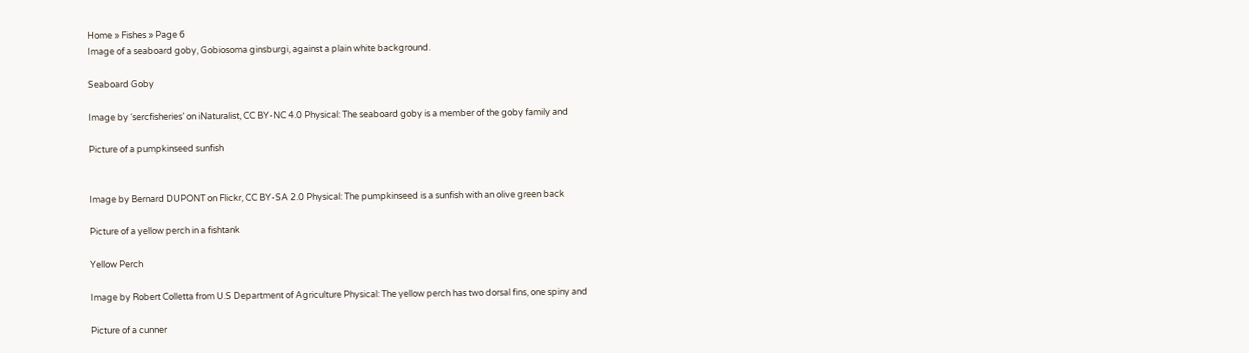Home » Fishes » Page 6
Image of a seaboard goby, Gobiosoma ginsburgi, against a plain white background.

Seaboard Goby

Image by ‘sercfisheries’ on iNaturalist, CC BY-NC 4.0 Physical: The seaboard goby is a member of the goby family and

Picture of a pumpkinseed sunfish


Image by Bernard DUPONT on Flickr, CC BY-SA 2.0 Physical: The pumpkinseed is a sunfish with an olive green back

Picture of a yellow perch in a fishtank

Yellow Perch

Image by Robert Colletta from U.S Department of Agriculture Physical: The yellow perch has two dorsal fins, one spiny and

Picture of a cunner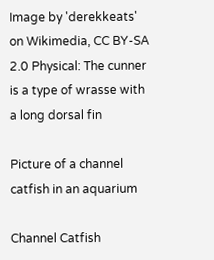Image by 'derekkeats' on Wikimedia, CC BY-SA 2.0 Physical: The cunner is a type of wrasse with a long dorsal fin

Picture of a channel catfish in an aquarium

Channel Catfish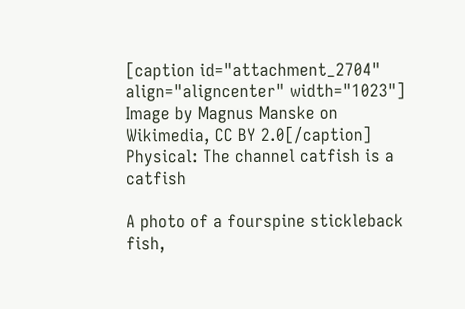[caption id="attachment_2704" align="aligncenter" width="1023"] Image by Magnus Manske on Wikimedia, CC BY 2.0[/caption] Physical: The channel catfish is a catfish

A photo of a fourspine stickleback fish,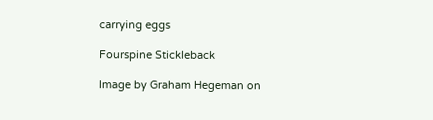carrying eggs

Fourspine Stickleback

Image by Graham Hegeman on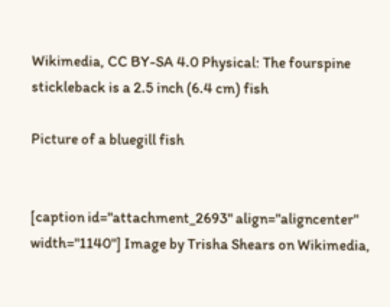Wikimedia, CC BY-SA 4.0 Physical: The fourspine stickleback is a 2.5 inch (6.4 cm) fish

Picture of a bluegill fish


[caption id="attachment_2693" align="aligncenter" width="1140"] Image by Trisha Shears on Wikimedia,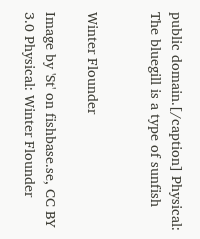public domain.[/caption] Physical: The bluegill is a type of sunfish


Winter Flounder

Image by 'St' on fishbase.se, CC BY 3.0 Physical: Winter Flounder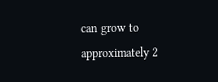can grow to approximately 2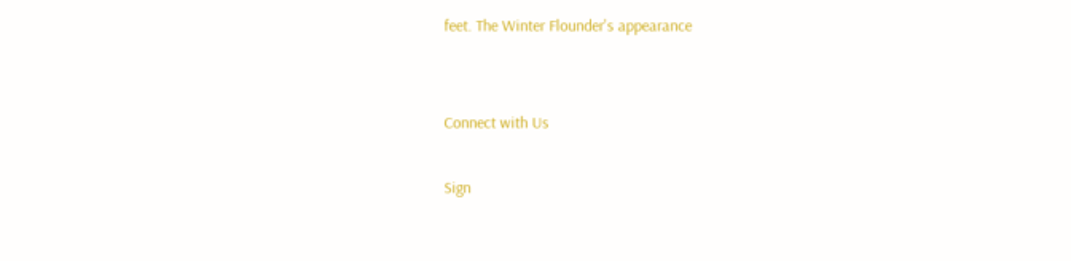feet. The Winter Flounder's appearance


Connect with Us

Sign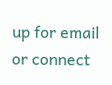up for email or connect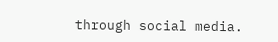through social media.